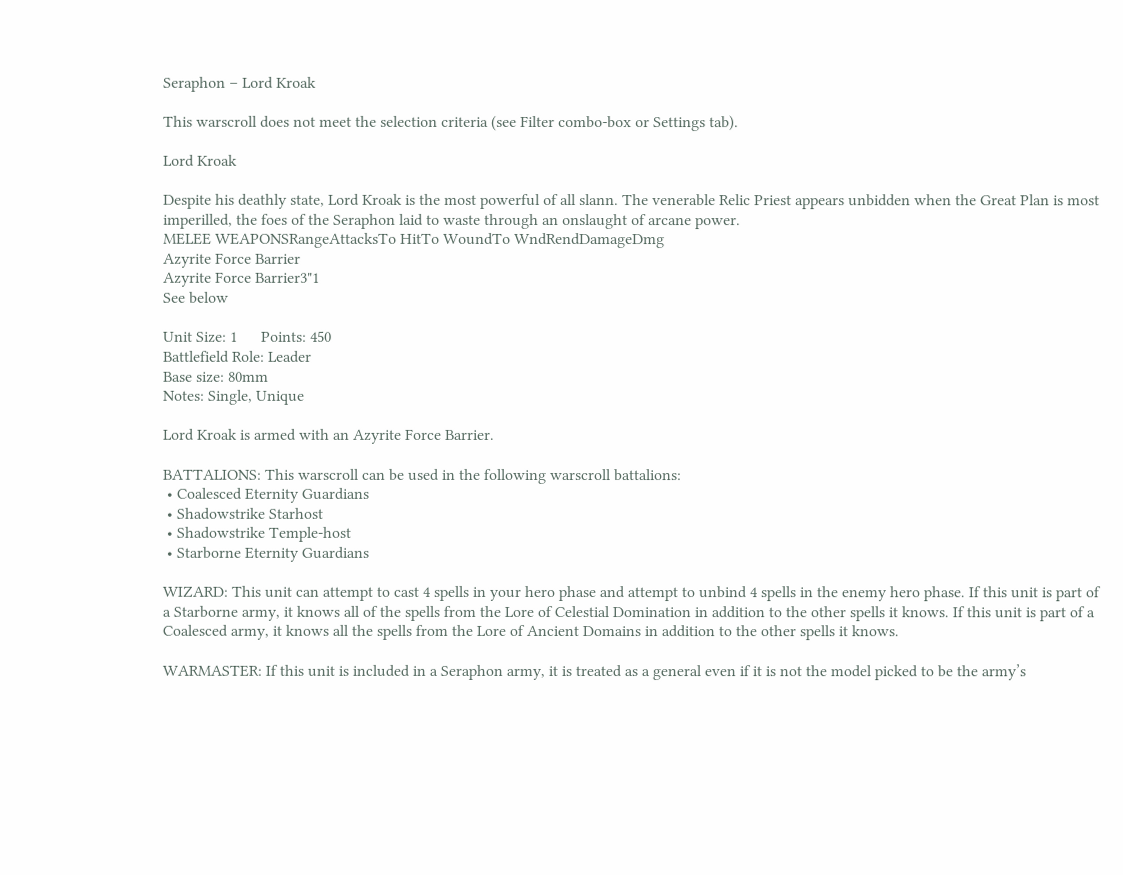Seraphon – Lord Kroak

This warscroll does not meet the selection criteria (see Filter combo-box or Settings tab).

Lord Kroak

Despite his deathly state, Lord Kroak is the most powerful of all slann. The venerable Relic Priest appears unbidden when the Great Plan is most imperilled, the foes of the Seraphon laid to waste through an onslaught of arcane power.
MELEE WEAPONSRangeAttacksTo HitTo WoundTo WndRendDamageDmg
Azyrite Force Barrier
Azyrite Force Barrier3"1
See below

Unit Size: 1      Points: 450
Battlefield Role: Leader
Base size: 80mm
Notes: Single, Unique

Lord Kroak is armed with an Azyrite Force Barrier.

BATTALIONS: This warscroll can be used in the following warscroll battalions:
 • Coalesced Eternity Guardians
 • Shadowstrike Starhost
 • Shadowstrike Temple-host
 • Starborne Eternity Guardians

WIZARD: This unit can attempt to cast 4 spells in your hero phase and attempt to unbind 4 spells in the enemy hero phase. If this unit is part of a Starborne army, it knows all of the spells from the Lore of Celestial Domination in addition to the other spells it knows. If this unit is part of a Coalesced army, it knows all the spells from the Lore of Ancient Domains in addition to the other spells it knows.

WARMASTER: If this unit is included in a Seraphon army, it is treated as a general even if it is not the model picked to be the army’s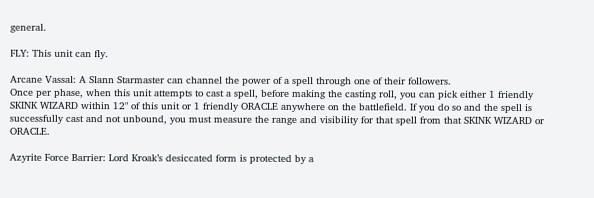general.

FLY: This unit can fly.

Arcane Vassal: A Slann Starmaster can channel the power of a spell through one of their followers.
Once per phase, when this unit attempts to cast a spell, before making the casting roll, you can pick either 1 friendly SKINK WIZARD within 12" of this unit or 1 friendly ORACLE anywhere on the battlefield. If you do so and the spell is successfully cast and not unbound, you must measure the range and visibility for that spell from that SKINK WIZARD or ORACLE.

Azyrite Force Barrier: Lord Kroak’s desiccated form is protected by a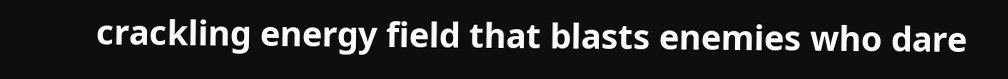crackling energy field that blasts enemies who dare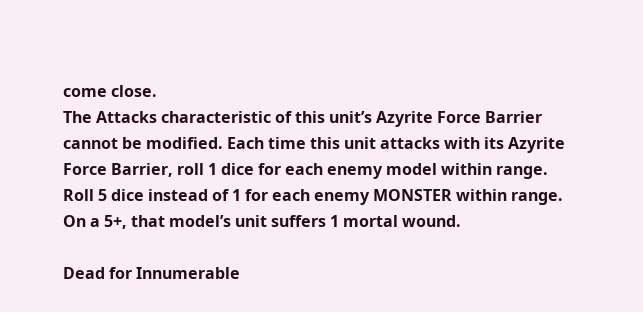come close.
The Attacks characteristic of this unit’s Azyrite Force Barrier cannot be modified. Each time this unit attacks with its Azyrite Force Barrier, roll 1 dice for each enemy model within range. Roll 5 dice instead of 1 for each enemy MONSTER within range. On a 5+, that model’s unit suffers 1 mortal wound.

Dead for Innumerable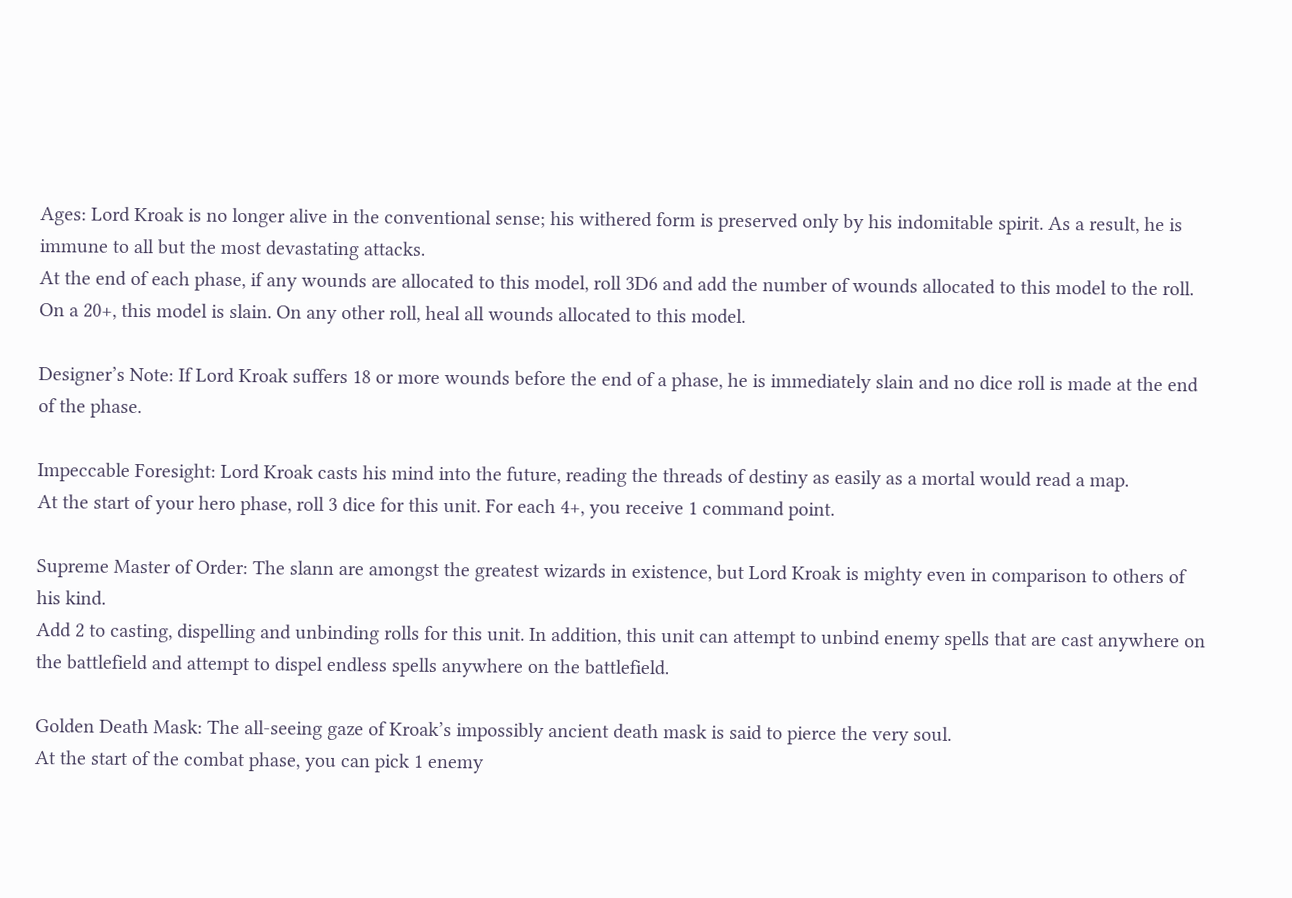Ages: Lord Kroak is no longer alive in the conventional sense; his withered form is preserved only by his indomitable spirit. As a result, he is immune to all but the most devastating attacks.
At the end of each phase, if any wounds are allocated to this model, roll 3D6 and add the number of wounds allocated to this model to the roll. On a 20+, this model is slain. On any other roll, heal all wounds allocated to this model.

Designer’s Note: If Lord Kroak suffers 18 or more wounds before the end of a phase, he is immediately slain and no dice roll is made at the end of the phase.

Impeccable Foresight: Lord Kroak casts his mind into the future, reading the threads of destiny as easily as a mortal would read a map.
At the start of your hero phase, roll 3 dice for this unit. For each 4+, you receive 1 command point.

Supreme Master of Order: The slann are amongst the greatest wizards in existence, but Lord Kroak is mighty even in comparison to others of his kind.
Add 2 to casting, dispelling and unbinding rolls for this unit. In addition, this unit can attempt to unbind enemy spells that are cast anywhere on the battlefield and attempt to dispel endless spells anywhere on the battlefield.

Golden Death Mask: The all-seeing gaze of Kroak’s impossibly ancient death mask is said to pierce the very soul.
At the start of the combat phase, you can pick 1 enemy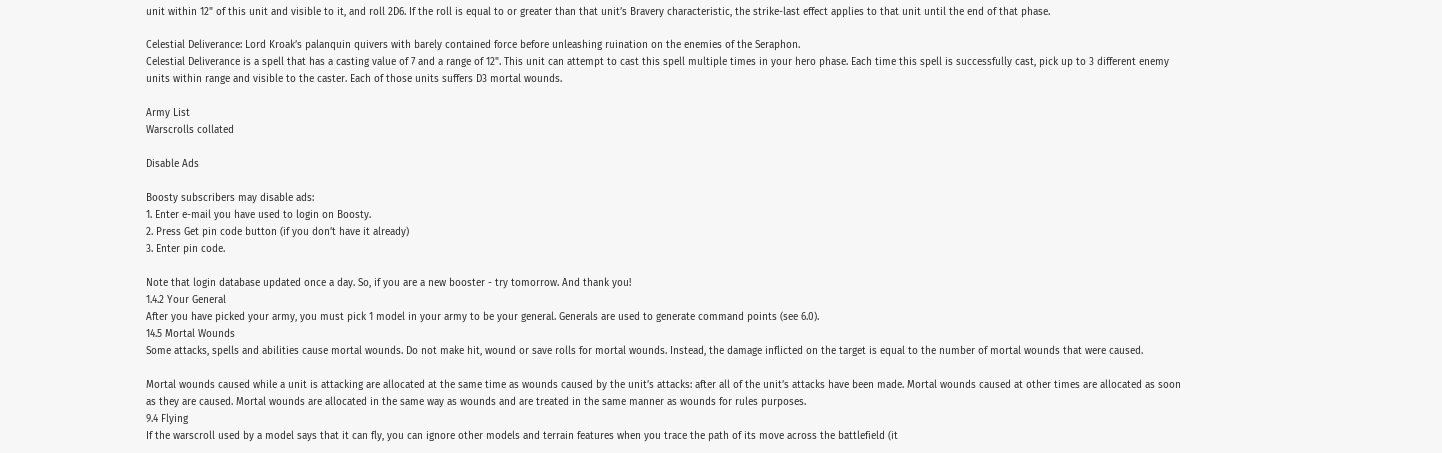unit within 12" of this unit and visible to it, and roll 2D6. If the roll is equal to or greater than that unit’s Bravery characteristic, the strike-last effect applies to that unit until the end of that phase.

Celestial Deliverance: Lord Kroak’s palanquin quivers with barely contained force before unleashing ruination on the enemies of the Seraphon.
Celestial Deliverance is a spell that has a casting value of 7 and a range of 12". This unit can attempt to cast this spell multiple times in your hero phase. Each time this spell is successfully cast, pick up to 3 different enemy units within range and visible to the caster. Each of those units suffers D3 mortal wounds.

Army List
Warscrolls collated

Disable Ads

Boosty subscribers may disable ads:
1. Enter e-mail you have used to login on Boosty.
2. Press Get pin code button (if you don’t have it already)
3. Enter pin code.

Note that login database updated once a day. So, if you are a new booster - try tomorrow. And thank you!
1.4.2 Your General
After you have picked your army, you must pick 1 model in your army to be your general. Generals are used to generate command points (see 6.0).
14.5 Mortal Wounds
Some attacks, spells and abilities cause mortal wounds. Do not make hit, wound or save rolls for mortal wounds. Instead, the damage inflicted on the target is equal to the number of mortal wounds that were caused.

Mortal wounds caused while a unit is attacking are allocated at the same time as wounds caused by the unit’s attacks: after all of the unit’s attacks have been made. Mortal wounds caused at other times are allocated as soon as they are caused. Mortal wounds are allocated in the same way as wounds and are treated in the same manner as wounds for rules purposes.
9.4 Flying
If the warscroll used by a model says that it can fly, you can ignore other models and terrain features when you trace the path of its move across the battlefield (it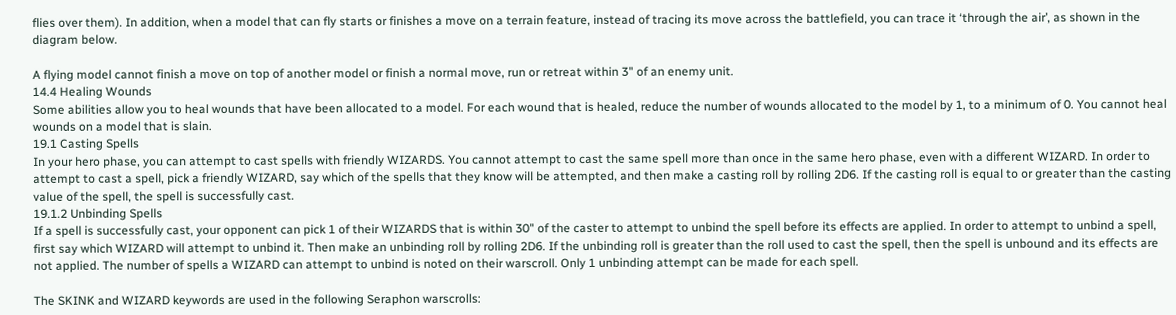flies over them). In addition, when a model that can fly starts or finishes a move on a terrain feature, instead of tracing its move across the battlefield, you can trace it ‘through the air’, as shown in the diagram below.

A flying model cannot finish a move on top of another model or finish a normal move, run or retreat within 3" of an enemy unit.
14.4 Healing Wounds
Some abilities allow you to heal wounds that have been allocated to a model. For each wound that is healed, reduce the number of wounds allocated to the model by 1, to a minimum of 0. You cannot heal wounds on a model that is slain.
19.1 Casting Spells
In your hero phase, you can attempt to cast spells with friendly WIZARDS. You cannot attempt to cast the same spell more than once in the same hero phase, even with a different WIZARD. In order to attempt to cast a spell, pick a friendly WIZARD, say which of the spells that they know will be attempted, and then make a casting roll by rolling 2D6. If the casting roll is equal to or greater than the casting value of the spell, the spell is successfully cast.
19.1.2 Unbinding Spells
If a spell is successfully cast, your opponent can pick 1 of their WIZARDS that is within 30" of the caster to attempt to unbind the spell before its effects are applied. In order to attempt to unbind a spell, first say which WIZARD will attempt to unbind it. Then make an unbinding roll by rolling 2D6. If the unbinding roll is greater than the roll used to cast the spell, then the spell is unbound and its effects are not applied. The number of spells a WIZARD can attempt to unbind is noted on their warscroll. Only 1 unbinding attempt can be made for each spell.

The SKINK and WIZARD keywords are used in the following Seraphon warscrolls: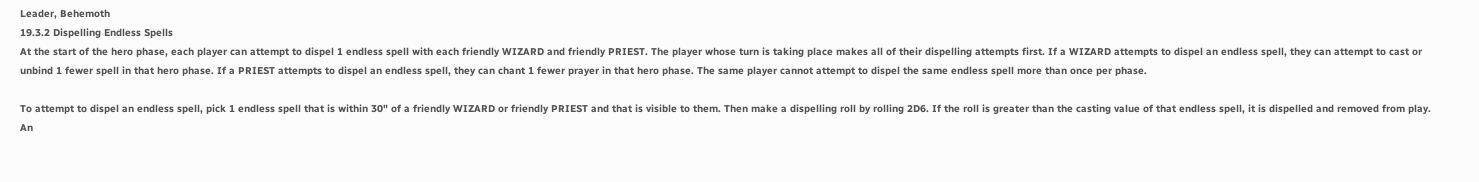Leader, Behemoth
19.3.2 Dispelling Endless Spells
At the start of the hero phase, each player can attempt to dispel 1 endless spell with each friendly WIZARD and friendly PRIEST. The player whose turn is taking place makes all of their dispelling attempts first. If a WIZARD attempts to dispel an endless spell, they can attempt to cast or unbind 1 fewer spell in that hero phase. If a PRIEST attempts to dispel an endless spell, they can chant 1 fewer prayer in that hero phase. The same player cannot attempt to dispel the same endless spell more than once per phase.

To attempt to dispel an endless spell, pick 1 endless spell that is within 30" of a friendly WIZARD or friendly PRIEST and that is visible to them. Then make a dispelling roll by rolling 2D6. If the roll is greater than the casting value of that endless spell, it is dispelled and removed from play. An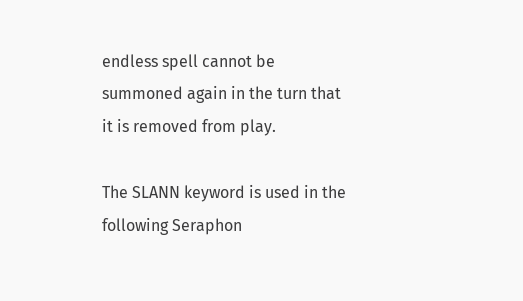endless spell cannot be summoned again in the turn that it is removed from play.

The SLANN keyword is used in the following Seraphon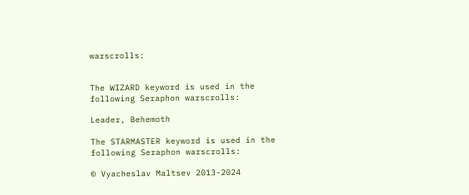warscrolls:


The WIZARD keyword is used in the following Seraphon warscrolls:

Leader, Behemoth

The STARMASTER keyword is used in the following Seraphon warscrolls:

© Vyacheslav Maltsev 2013-2024